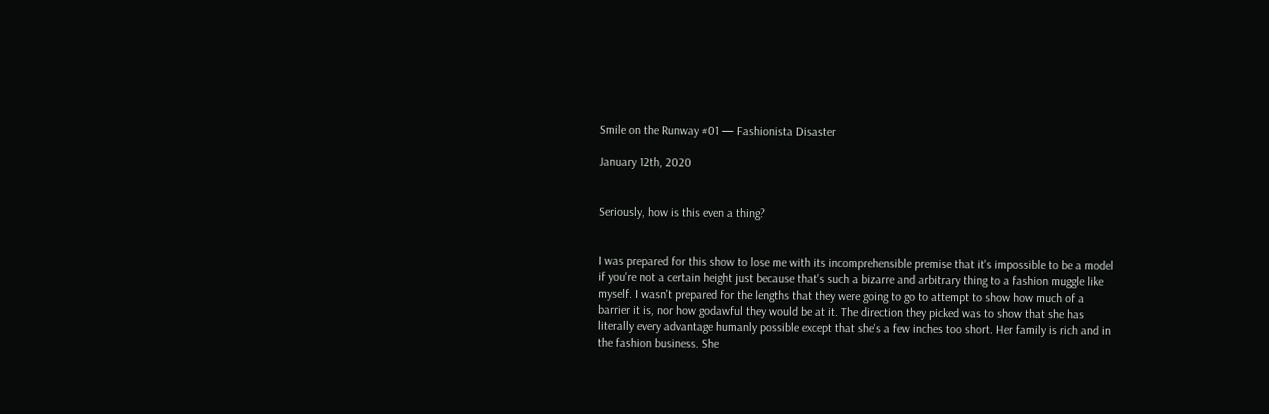Smile on the Runway #01 — Fashionista Disaster

January 12th, 2020


Seriously, how is this even a thing?


I was prepared for this show to lose me with its incomprehensible premise that it's impossible to be a model if you're not a certain height just because that's such a bizarre and arbitrary thing to a fashion muggle like myself. I wasn't prepared for the lengths that they were going to go to attempt to show how much of a barrier it is, nor how godawful they would be at it. The direction they picked was to show that she has literally every advantage humanly possible except that she's a few inches too short. Her family is rich and in the fashion business. She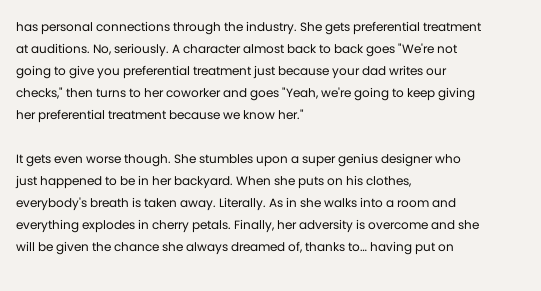has personal connections through the industry. She gets preferential treatment at auditions. No, seriously. A character almost back to back goes "We're not going to give you preferential treatment just because your dad writes our checks," then turns to her coworker and goes "Yeah, we're going to keep giving her preferential treatment because we know her."

It gets even worse though. She stumbles upon a super genius designer who just happened to be in her backyard. When she puts on his clothes, everybody's breath is taken away. Literally. As in she walks into a room and everything explodes in cherry petals. Finally, her adversity is overcome and she will be given the chance she always dreamed of, thanks to… having put on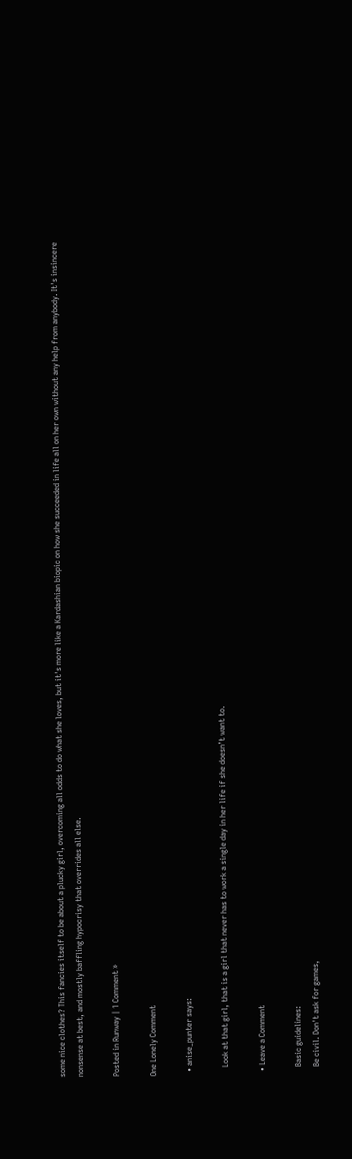some nice clothes? This fancies itself to be about a plucky girl, overcoming all odds to do what she loves, but it's more like a Kardashian biopic on how she succeeded in life all on her own without any help from anybody. It's insincere nonsense at best, and mostly baffling hypocrisy that overrides all else.

Posted in Runway | 1 Comment »

One Lonely Comment

  • anise_punter says:

    Look at that girl, that is a girl that never has to work a single day in her life if she doesn’t want to.

  • Leave a Comment

    Basic guidelines:
    Be civil. Don't ask for games,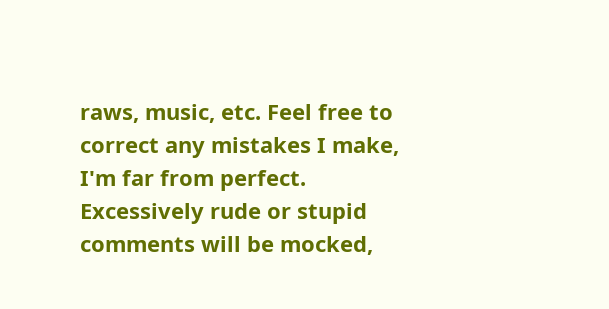raws, music, etc. Feel free to correct any mistakes I make, I'm far from perfect. Excessively rude or stupid comments will be mocked,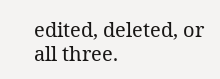edited, deleted, or all three.